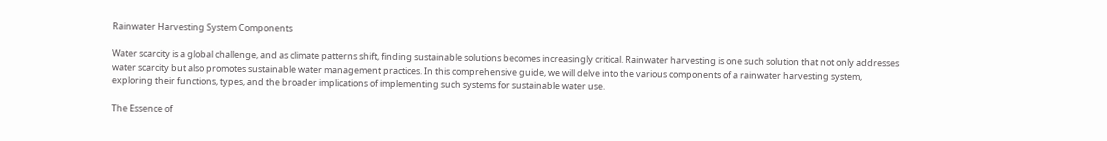Rainwater Harvesting System Components

Water scarcity is a global challenge, and as climate patterns shift, finding sustainable solutions becomes increasingly critical. Rainwater harvesting is one such solution that not only addresses water scarcity but also promotes sustainable water management practices. In this comprehensive guide, we will delve into the various components of a rainwater harvesting system, exploring their functions, types, and the broader implications of implementing such systems for sustainable water use.

The Essence of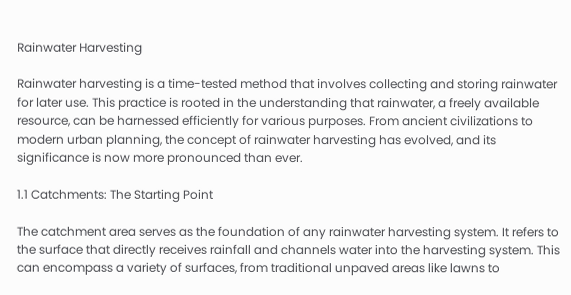Rainwater Harvesting

Rainwater harvesting is a time-tested method that involves collecting and storing rainwater for later use. This practice is rooted in the understanding that rainwater, a freely available resource, can be harnessed efficiently for various purposes. From ancient civilizations to modern urban planning, the concept of rainwater harvesting has evolved, and its significance is now more pronounced than ever.

1.1 Catchments: The Starting Point

The catchment area serves as the foundation of any rainwater harvesting system. It refers to the surface that directly receives rainfall and channels water into the harvesting system. This can encompass a variety of surfaces, from traditional unpaved areas like lawns to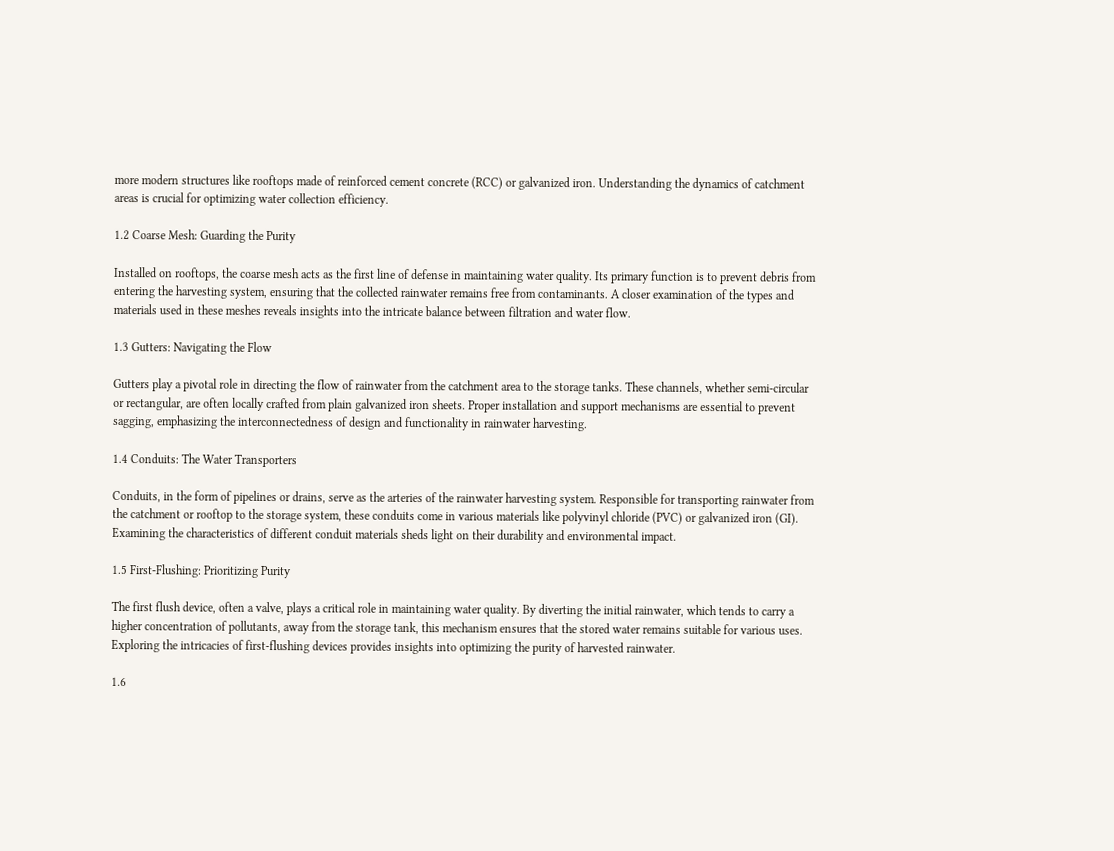more modern structures like rooftops made of reinforced cement concrete (RCC) or galvanized iron. Understanding the dynamics of catchment areas is crucial for optimizing water collection efficiency.

1.2 Coarse Mesh: Guarding the Purity

Installed on rooftops, the coarse mesh acts as the first line of defense in maintaining water quality. Its primary function is to prevent debris from entering the harvesting system, ensuring that the collected rainwater remains free from contaminants. A closer examination of the types and materials used in these meshes reveals insights into the intricate balance between filtration and water flow.

1.3 Gutters: Navigating the Flow

Gutters play a pivotal role in directing the flow of rainwater from the catchment area to the storage tanks. These channels, whether semi-circular or rectangular, are often locally crafted from plain galvanized iron sheets. Proper installation and support mechanisms are essential to prevent sagging, emphasizing the interconnectedness of design and functionality in rainwater harvesting.

1.4 Conduits: The Water Transporters

Conduits, in the form of pipelines or drains, serve as the arteries of the rainwater harvesting system. Responsible for transporting rainwater from the catchment or rooftop to the storage system, these conduits come in various materials like polyvinyl chloride (PVC) or galvanized iron (GI). Examining the characteristics of different conduit materials sheds light on their durability and environmental impact.

1.5 First-Flushing: Prioritizing Purity

The first flush device, often a valve, plays a critical role in maintaining water quality. By diverting the initial rainwater, which tends to carry a higher concentration of pollutants, away from the storage tank, this mechanism ensures that the stored water remains suitable for various uses. Exploring the intricacies of first-flushing devices provides insights into optimizing the purity of harvested rainwater.

1.6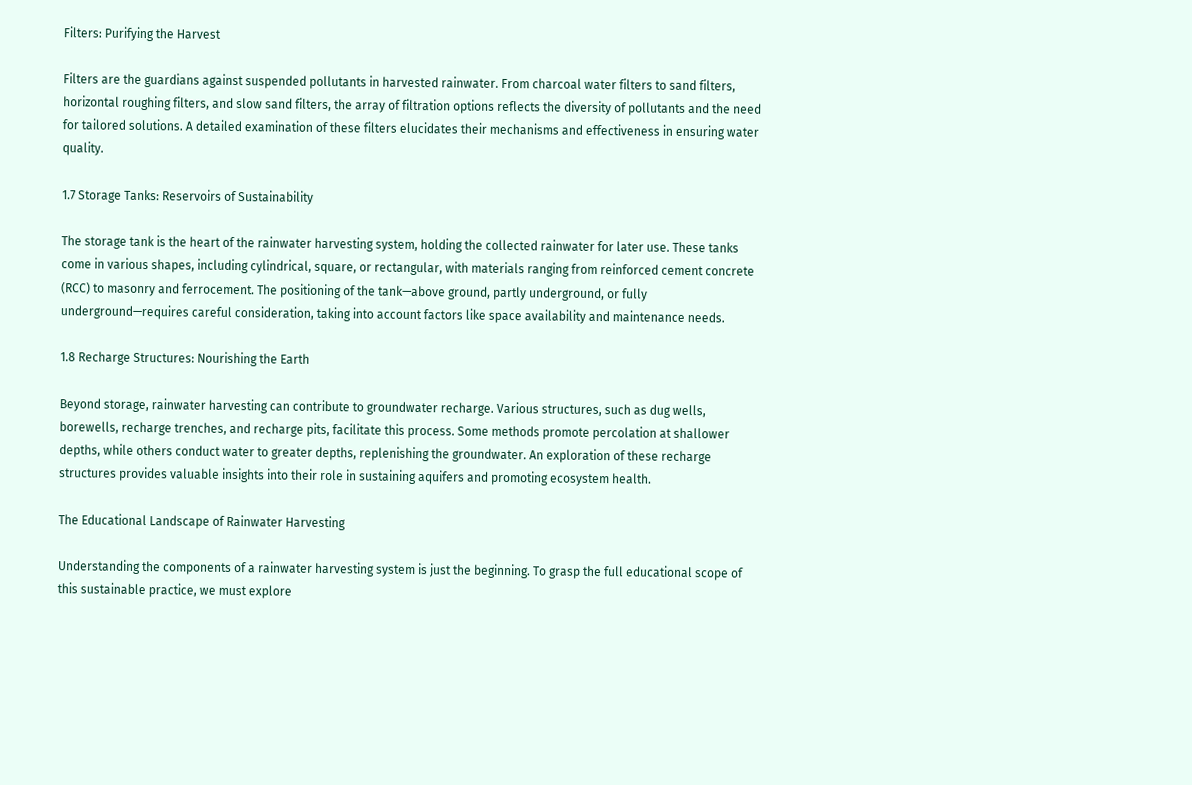Filters: Purifying the Harvest

Filters are the guardians against suspended pollutants in harvested rainwater. From charcoal water filters to sand filters, horizontal roughing filters, and slow sand filters, the array of filtration options reflects the diversity of pollutants and the need for tailored solutions. A detailed examination of these filters elucidates their mechanisms and effectiveness in ensuring water quality.

1.7 Storage Tanks: Reservoirs of Sustainability

The storage tank is the heart of the rainwater harvesting system, holding the collected rainwater for later use. These tanks come in various shapes, including cylindrical, square, or rectangular, with materials ranging from reinforced cement concrete (RCC) to masonry and ferrocement. The positioning of the tank—above ground, partly underground, or fully underground—requires careful consideration, taking into account factors like space availability and maintenance needs.

1.8 Recharge Structures: Nourishing the Earth

Beyond storage, rainwater harvesting can contribute to groundwater recharge. Various structures, such as dug wells, borewells, recharge trenches, and recharge pits, facilitate this process. Some methods promote percolation at shallower depths, while others conduct water to greater depths, replenishing the groundwater. An exploration of these recharge structures provides valuable insights into their role in sustaining aquifers and promoting ecosystem health.

The Educational Landscape of Rainwater Harvesting

Understanding the components of a rainwater harvesting system is just the beginning. To grasp the full educational scope of this sustainable practice, we must explore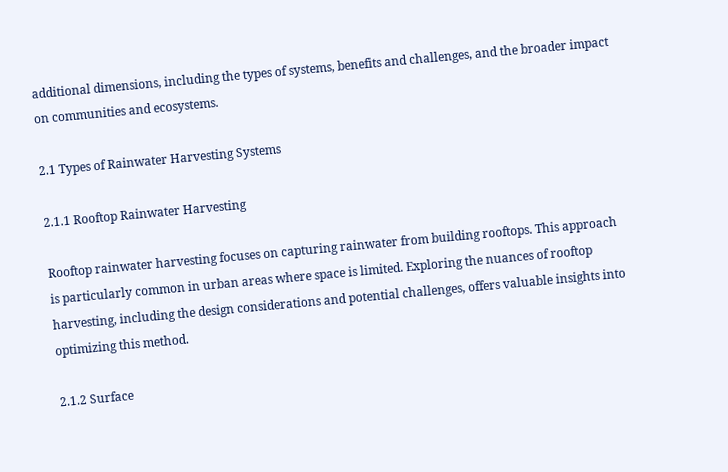additional dimensions, including the types of systems, benefits and challenges, and the broader impact on communities and ecosystems.

2.1 Types of Rainwater Harvesting Systems

2.1.1 Rooftop Rainwater Harvesting

Rooftop rainwater harvesting focuses on capturing rainwater from building rooftops. This approach is particularly common in urban areas where space is limited. Exploring the nuances of rooftop harvesting, including the design considerations and potential challenges, offers valuable insights into optimizing this method.

2.1.2 Surface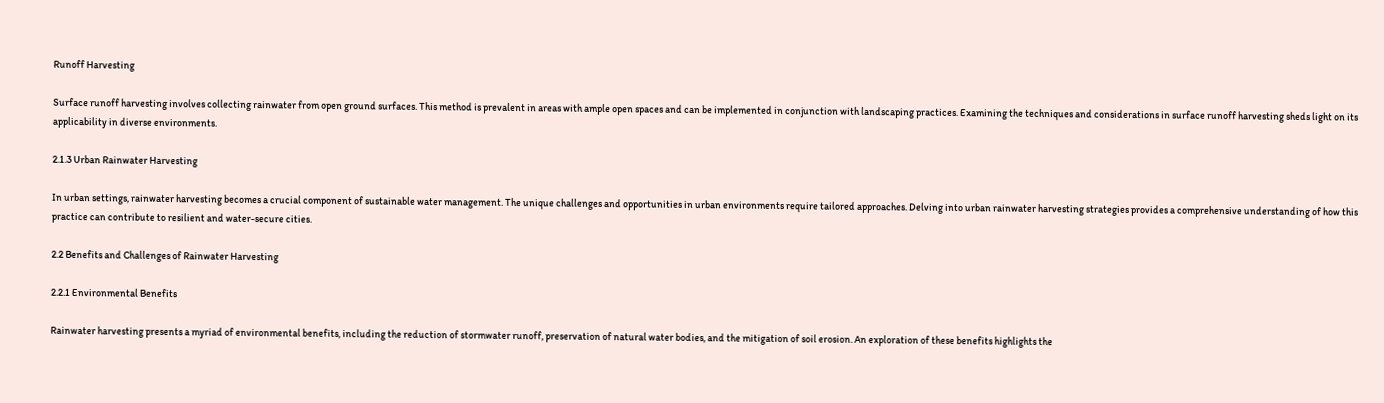Runoff Harvesting

Surface runoff harvesting involves collecting rainwater from open ground surfaces. This method is prevalent in areas with ample open spaces and can be implemented in conjunction with landscaping practices. Examining the techniques and considerations in surface runoff harvesting sheds light on its applicability in diverse environments.

2.1.3 Urban Rainwater Harvesting

In urban settings, rainwater harvesting becomes a crucial component of sustainable water management. The unique challenges and opportunities in urban environments require tailored approaches. Delving into urban rainwater harvesting strategies provides a comprehensive understanding of how this practice can contribute to resilient and water-secure cities.

2.2 Benefits and Challenges of Rainwater Harvesting

2.2.1 Environmental Benefits

Rainwater harvesting presents a myriad of environmental benefits, including the reduction of stormwater runoff, preservation of natural water bodies, and the mitigation of soil erosion. An exploration of these benefits highlights the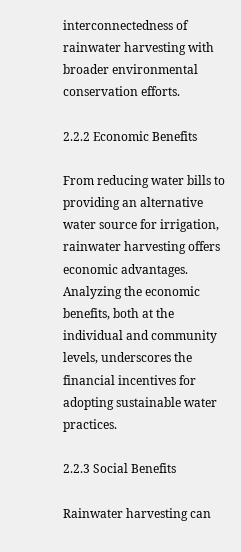interconnectedness of rainwater harvesting with broader environmental conservation efforts.

2.2.2 Economic Benefits

From reducing water bills to providing an alternative water source for irrigation, rainwater harvesting offers economic advantages. Analyzing the economic benefits, both at the individual and community levels, underscores the financial incentives for adopting sustainable water practices.

2.2.3 Social Benefits

Rainwater harvesting can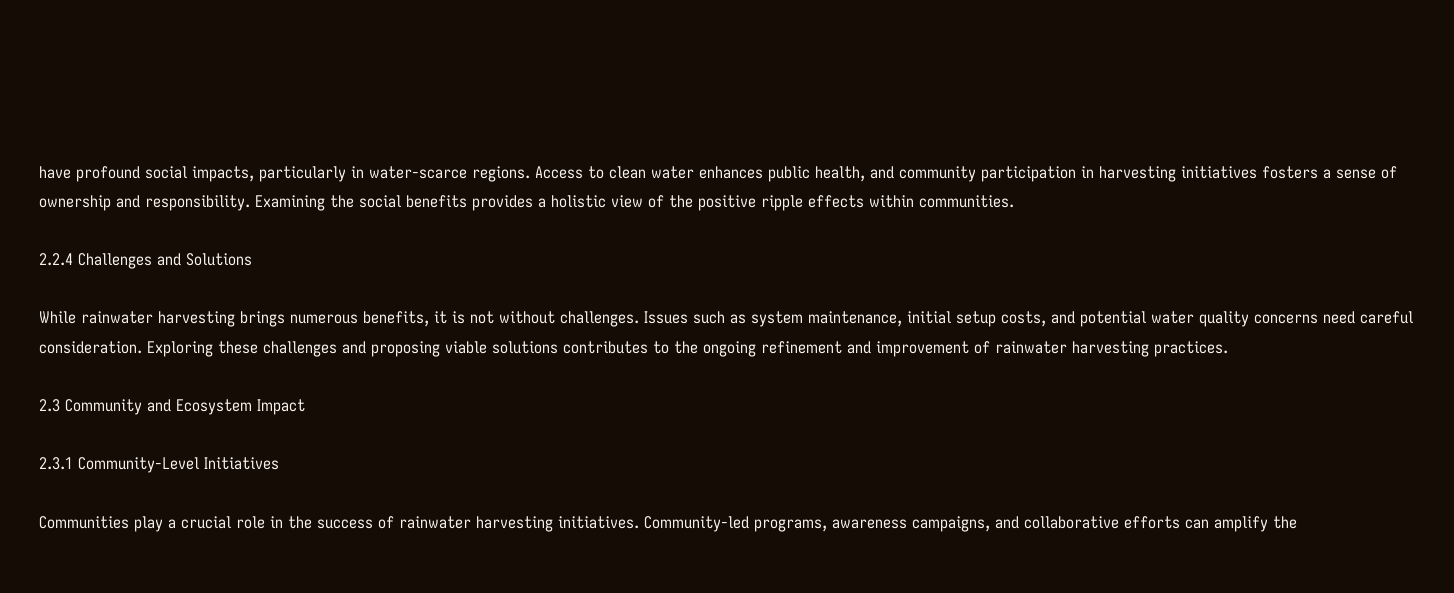have profound social impacts, particularly in water-scarce regions. Access to clean water enhances public health, and community participation in harvesting initiatives fosters a sense of ownership and responsibility. Examining the social benefits provides a holistic view of the positive ripple effects within communities.

2.2.4 Challenges and Solutions

While rainwater harvesting brings numerous benefits, it is not without challenges. Issues such as system maintenance, initial setup costs, and potential water quality concerns need careful consideration. Exploring these challenges and proposing viable solutions contributes to the ongoing refinement and improvement of rainwater harvesting practices.

2.3 Community and Ecosystem Impact

2.3.1 Community-Level Initiatives

Communities play a crucial role in the success of rainwater harvesting initiatives. Community-led programs, awareness campaigns, and collaborative efforts can amplify the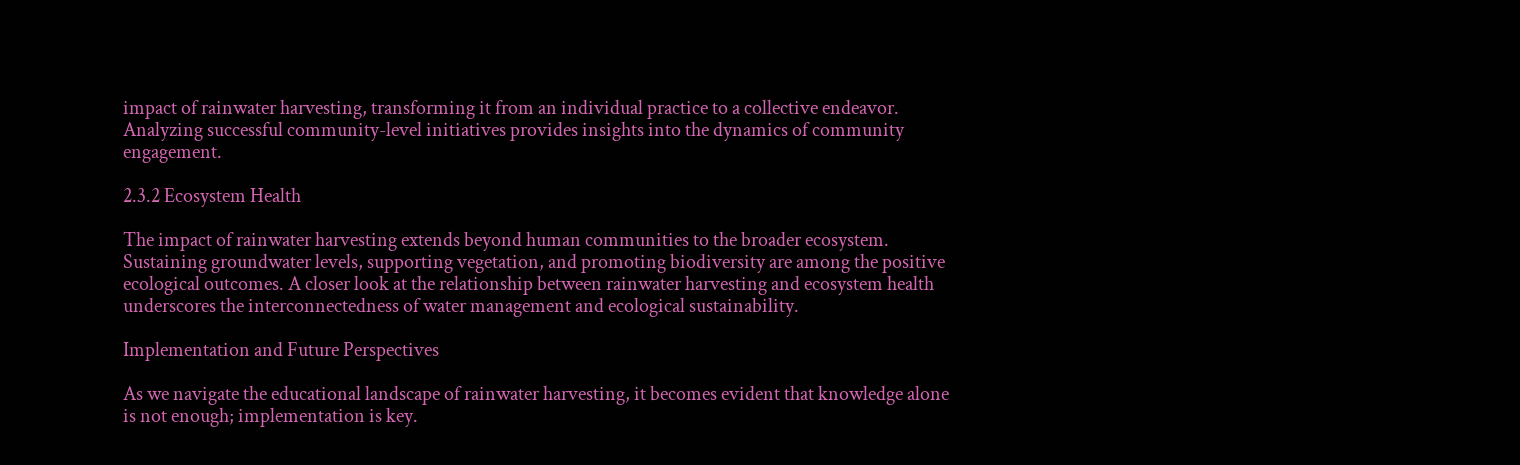impact of rainwater harvesting, transforming it from an individual practice to a collective endeavor. Analyzing successful community-level initiatives provides insights into the dynamics of community engagement.

2.3.2 Ecosystem Health

The impact of rainwater harvesting extends beyond human communities to the broader ecosystem. Sustaining groundwater levels, supporting vegetation, and promoting biodiversity are among the positive ecological outcomes. A closer look at the relationship between rainwater harvesting and ecosystem health underscores the interconnectedness of water management and ecological sustainability.

Implementation and Future Perspectives

As we navigate the educational landscape of rainwater harvesting, it becomes evident that knowledge alone is not enough; implementation is key.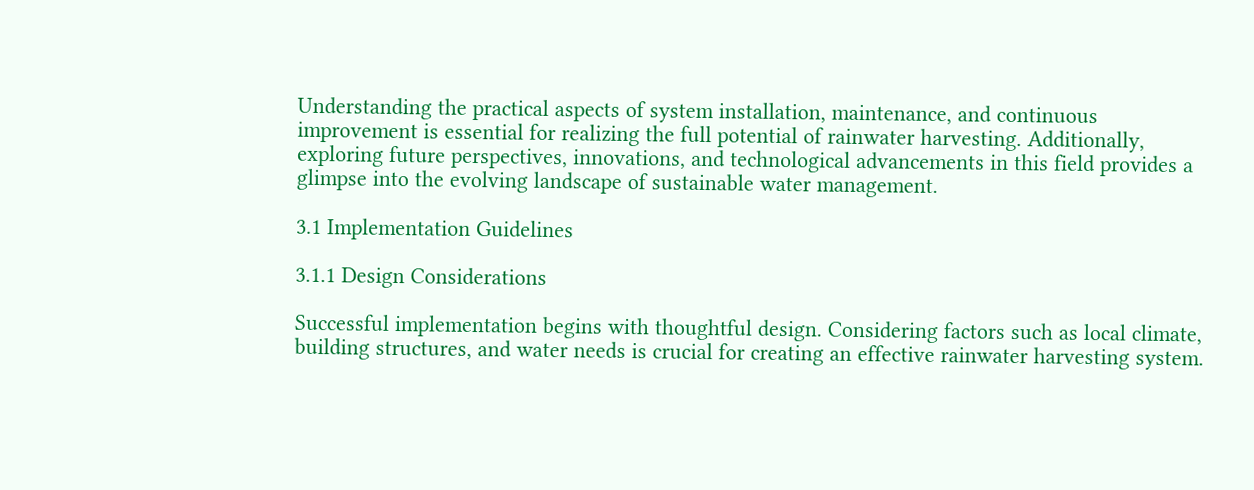Understanding the practical aspects of system installation, maintenance, and continuous improvement is essential for realizing the full potential of rainwater harvesting. Additionally, exploring future perspectives, innovations, and technological advancements in this field provides a glimpse into the evolving landscape of sustainable water management.

3.1 Implementation Guidelines

3.1.1 Design Considerations

Successful implementation begins with thoughtful design. Considering factors such as local climate, building structures, and water needs is crucial for creating an effective rainwater harvesting system.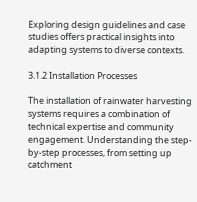Exploring design guidelines and case studies offers practical insights into adapting systems to diverse contexts.

3.1.2 Installation Processes

The installation of rainwater harvesting systems requires a combination of technical expertise and community engagement. Understanding the step-by-step processes, from setting up catchment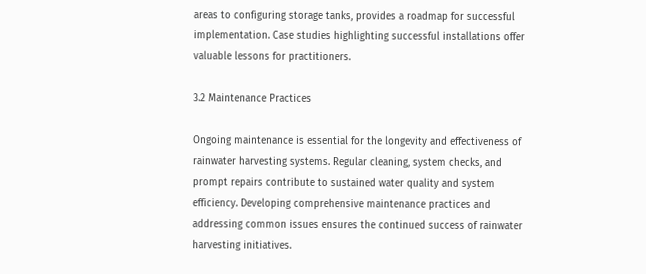areas to configuring storage tanks, provides a roadmap for successful implementation. Case studies highlighting successful installations offer valuable lessons for practitioners.

3.2 Maintenance Practices

Ongoing maintenance is essential for the longevity and effectiveness of rainwater harvesting systems. Regular cleaning, system checks, and prompt repairs contribute to sustained water quality and system efficiency. Developing comprehensive maintenance practices and addressing common issues ensures the continued success of rainwater harvesting initiatives.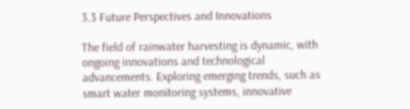3.3 Future Perspectives and Innovations

The field of rainwater harvesting is dynamic, with ongoing innovations and technological advancements. Exploring emerging trends, such as smart water monitoring systems, innovative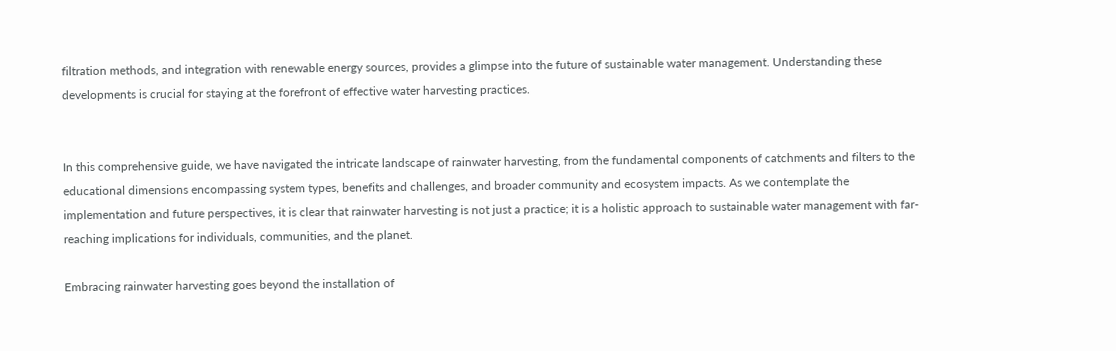filtration methods, and integration with renewable energy sources, provides a glimpse into the future of sustainable water management. Understanding these developments is crucial for staying at the forefront of effective water harvesting practices.


In this comprehensive guide, we have navigated the intricate landscape of rainwater harvesting, from the fundamental components of catchments and filters to the educational dimensions encompassing system types, benefits and challenges, and broader community and ecosystem impacts. As we contemplate the implementation and future perspectives, it is clear that rainwater harvesting is not just a practice; it is a holistic approach to sustainable water management with far-reaching implications for individuals, communities, and the planet.

Embracing rainwater harvesting goes beyond the installation of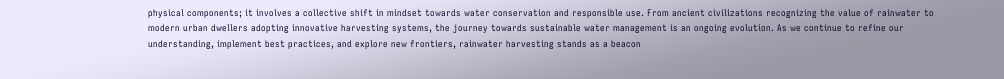physical components; it involves a collective shift in mindset towards water conservation and responsible use. From ancient civilizations recognizing the value of rainwater to modern urban dwellers adopting innovative harvesting systems, the journey towards sustainable water management is an ongoing evolution. As we continue to refine our understanding, implement best practices, and explore new frontiers, rainwater harvesting stands as a beacon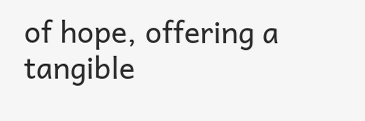of hope, offering a tangible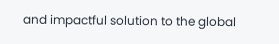and impactful solution to the global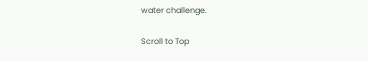water challenge.

Scroll to Top